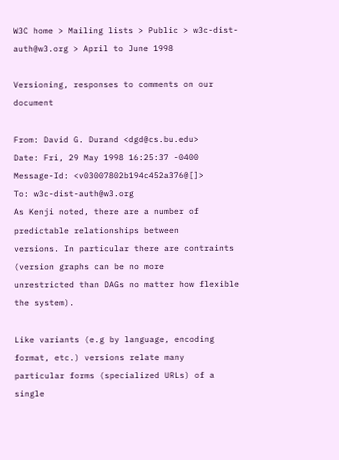W3C home > Mailing lists > Public > w3c-dist-auth@w3.org > April to June 1998

Versioning, responses to comments on our document

From: David G. Durand <dgd@cs.bu.edu>
Date: Fri, 29 May 1998 16:25:37 -0400
Message-Id: <v03007802b194c452a376@[]>
To: w3c-dist-auth@w3.org
As Kenji noted, there are a number of predictable relationships between
versions. In particular there are contraints (version graphs can be no more
unrestricted than DAGs no matter how flexible the system).

Like variants (e.g by language, encoding format, etc.) versions relate many
particular forms (specialized URLs) of a single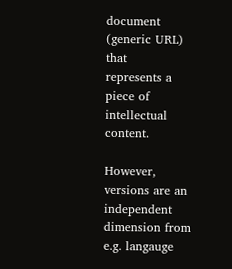document (generic URL) that
represents a piece of intellectual content.

However, versions are an independent dimension from e.g. langauge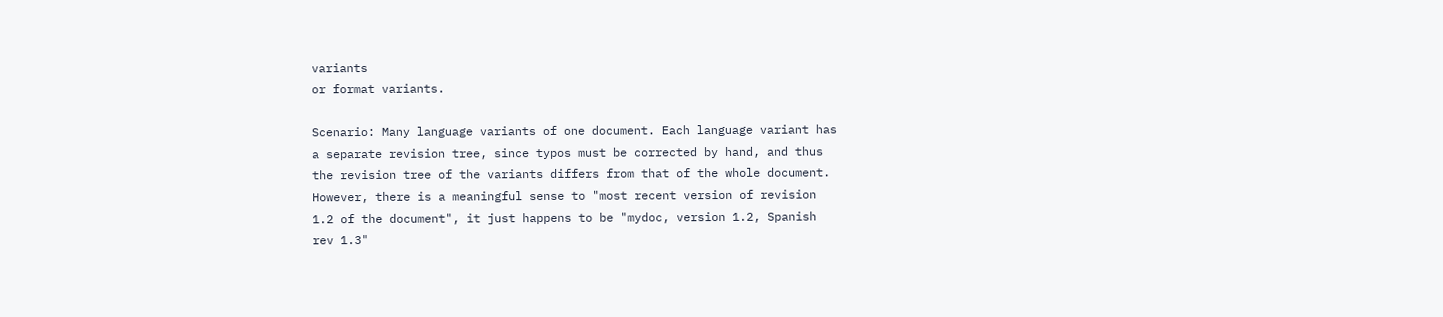variants
or format variants.

Scenario: Many language variants of one document. Each language variant has
a separate revision tree, since typos must be corrected by hand, and thus
the revision tree of the variants differs from that of the whole document.
However, there is a meaningful sense to "most recent version of revision
1.2 of the document", it just happens to be "mydoc, version 1.2, Spanish
rev 1.3"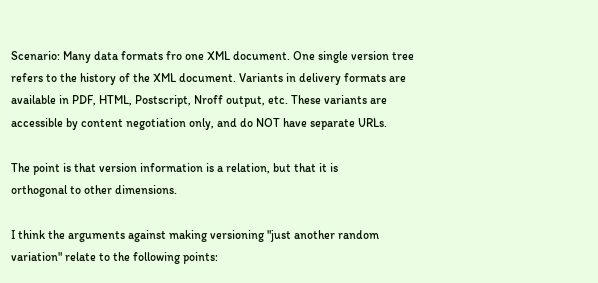Scenario: Many data formats fro one XML document. One single version tree
refers to the history of the XML document. Variants in delivery formats are
available in PDF, HTML, Postscript, Nroff output, etc. These variants are
accessible by content negotiation only, and do NOT have separate URLs.

The point is that version information is a relation, but that it is
orthogonal to other dimensions.

I think the arguments against making versioning "just another random
variation" relate to the following points: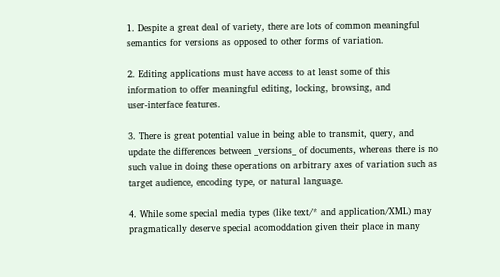1. Despite a great deal of variety, there are lots of common meaningful
semantics for versions as opposed to other forms of variation.

2. Editing applications must have access to at least some of this
information to offer meaningful editing, locking, browsing, and
user-interface features.

3. There is great potential value in being able to transmit, query, and
update the differences between _versions_ of documents, whereas there is no
such value in doing these operations on arbitrary axes of variation such as
target audience, encoding type, or natural language.

4. While some special media types (like text/* and application/XML) may
pragmatically deserve special acomoddation given their place in many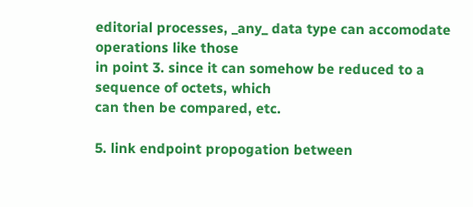editorial processes, _any_ data type can accomodate operations like those
in point 3. since it can somehow be reduced to a sequence of octets, which
can then be compared, etc.

5. link endpoint propogation between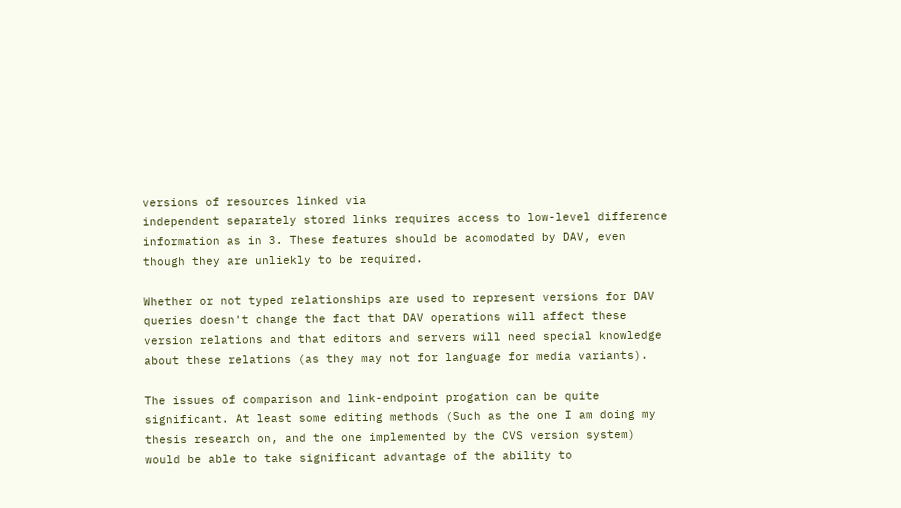versions of resources linked via
independent separately stored links requires access to low-level difference
information as in 3. These features should be acomodated by DAV, even
though they are unliekly to be required.

Whether or not typed relationships are used to represent versions for DAV
queries doesn't change the fact that DAV operations will affect these
version relations and that editors and servers will need special knowledge
about these relations (as they may not for language for media variants).

The issues of comparison and link-endpoint progation can be quite
significant. At least some editing methods (Such as the one I am doing my
thesis research on, and the one implemented by the CVS version system)
would be able to take significant advantage of the ability to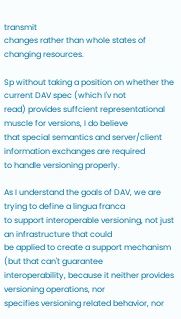transmit
changes rather than whole states of changing resources.

Sp without taking a position on whether the current DAV spec (which I'v not
read) provides suffcient representational muscle for versions, I do believe
that special semantics and server/client information exchanges are required
to handle versioning properly.

As I understand the goals of DAV, we are trying to define a lingua franca
to support interoperable versioning, not just an infrastructure that could
be applied to create a support mechanism (but that can't guarantee
interoperability, because it neither provides versioning operations, nor
specifies versioning related behavior, nor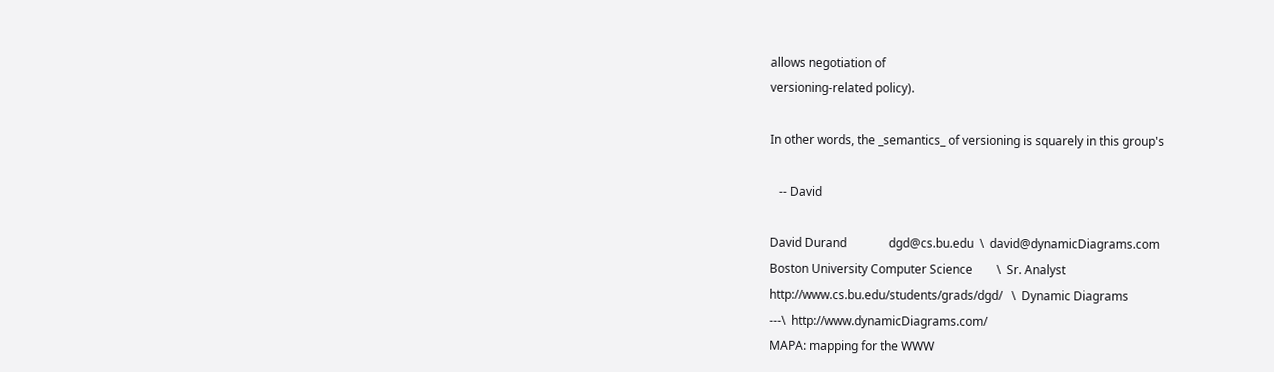allows negotiation of
versioning-related policy).

In other words, the _semantics_ of versioning is squarely in this group's

   -- David

David Durand              dgd@cs.bu.edu  \  david@dynamicDiagrams.com
Boston University Computer Science        \  Sr. Analyst
http://www.cs.bu.edu/students/grads/dgd/   \  Dynamic Diagrams
---\  http://www.dynamicDiagrams.com/
MAPA: mapping for the WWW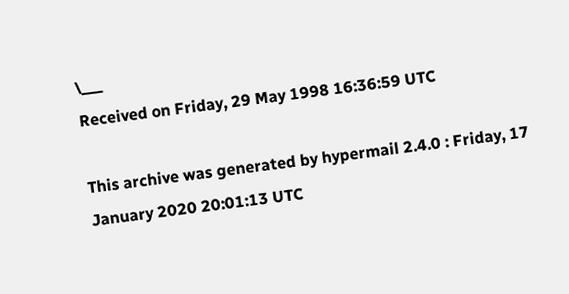\___
Received on Friday, 29 May 1998 16:36:59 UTC

This archive was generated by hypermail 2.4.0 : Friday, 17 January 2020 20:01:13 UTC